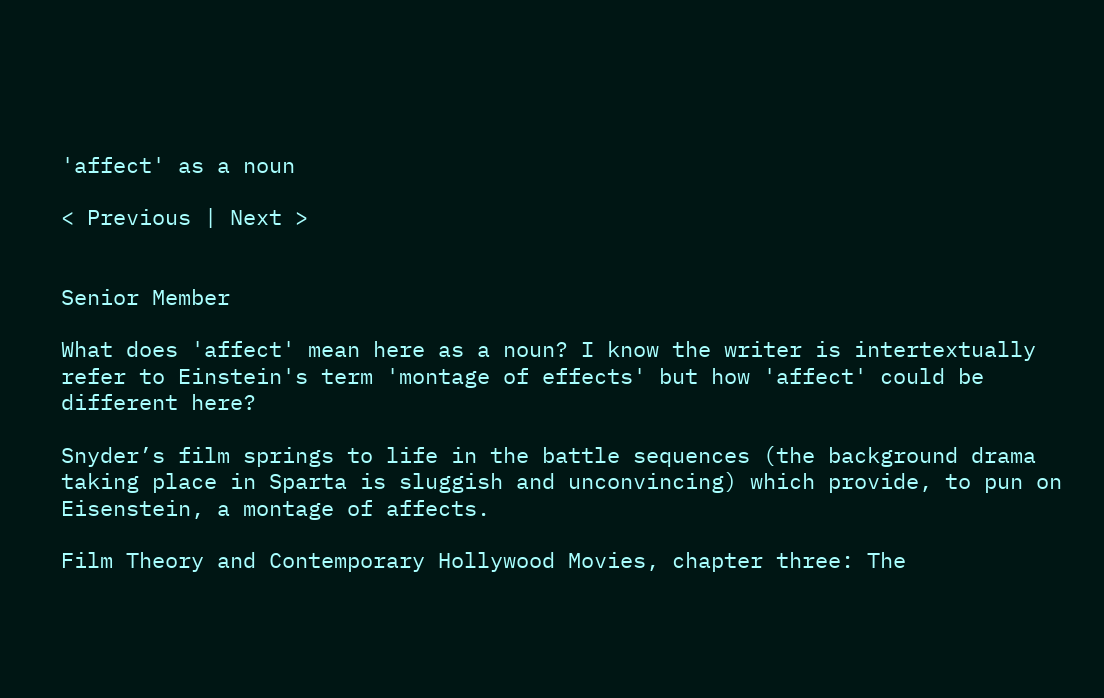'affect' as a noun

< Previous | Next >


Senior Member

What does 'affect' mean here as a noun? I know the writer is intertextually refer to Einstein's term 'montage of effects' but how 'affect' could be different here?

Snyder’s film springs to life in the battle sequences (the background drama taking place in Sparta is sluggish and unconvincing) which provide, to pun on
Eisenstein, a montage of affects.

Film Theory and Contemporary Hollywood Movies, chapter three: The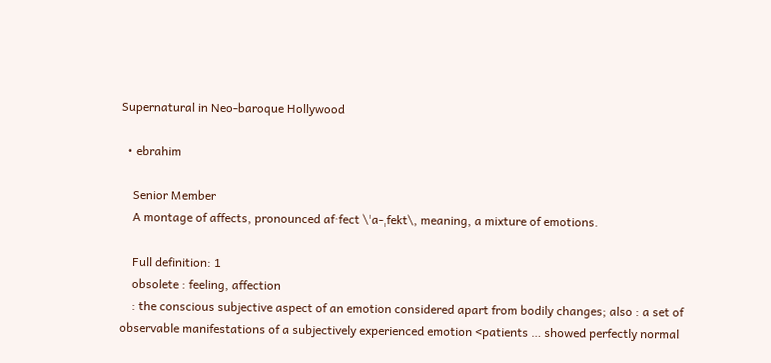Supernatural in Neo-baroque Hollywood

  • ebrahim

    Senior Member
    A montage of affects, pronounced af·fect \ˈa-ˌfekt\, meaning, a mixture of emotions.

    Full definition: 1
    obsolete : feeling, affection
    : the conscious subjective aspect of an emotion considered apart from bodily changes; also : a set of observable manifestations of a subjectively experienced emotion <patients … showed perfectly normal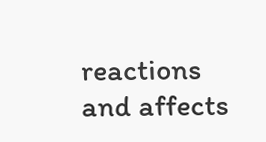reactions and affects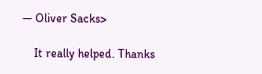— Oliver Sacks>

    It really helped. Thanks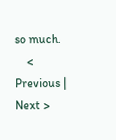so much.
    < Previous | Next >